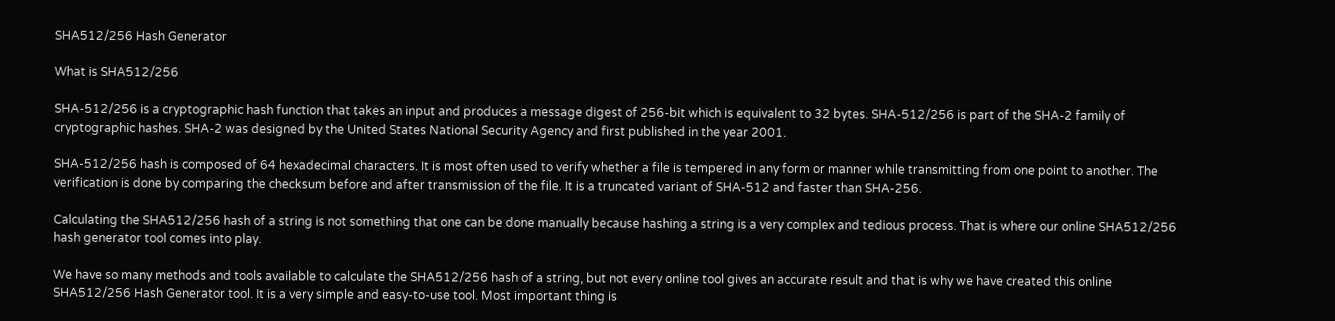SHA512/256 Hash Generator

What is SHA512/256

SHA-512/256 is a cryptographic hash function that takes an input and produces a message digest of 256-bit which is equivalent to 32 bytes. SHA-512/256 is part of the SHA-2 family of cryptographic hashes. SHA-2 was designed by the United States National Security Agency and first published in the year 2001.

SHA-512/256 hash is composed of 64 hexadecimal characters. It is most often used to verify whether a file is tempered in any form or manner while transmitting from one point to another. The verification is done by comparing the checksum before and after transmission of the file. It is a truncated variant of SHA-512 and faster than SHA-256.

Calculating the SHA512/256 hash of a string is not something that one can be done manually because hashing a string is a very complex and tedious process. That is where our online SHA512/256 hash generator tool comes into play.

We have so many methods and tools available to calculate the SHA512/256 hash of a string, but not every online tool gives an accurate result and that is why we have created this online SHA512/256 Hash Generator tool. It is a very simple and easy-to-use tool. Most important thing is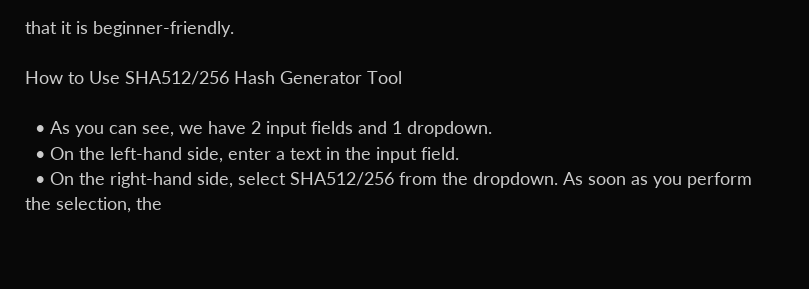that it is beginner-friendly.

How to Use SHA512/256 Hash Generator Tool

  • As you can see, we have 2 input fields and 1 dropdown.
  • On the left-hand side, enter a text in the input field.
  • On the right-hand side, select SHA512/256 from the dropdown. As soon as you perform the selection, the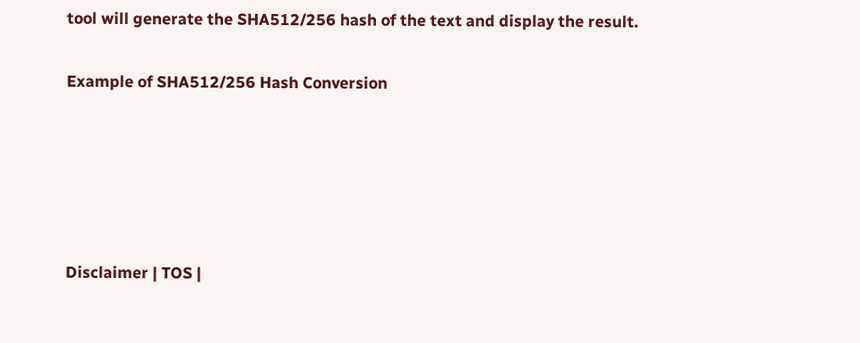tool will generate the SHA512/256 hash of the text and display the result.

Example of SHA512/256 Hash Conversion





Disclaimer | TOS |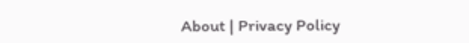About | Privacy Policy